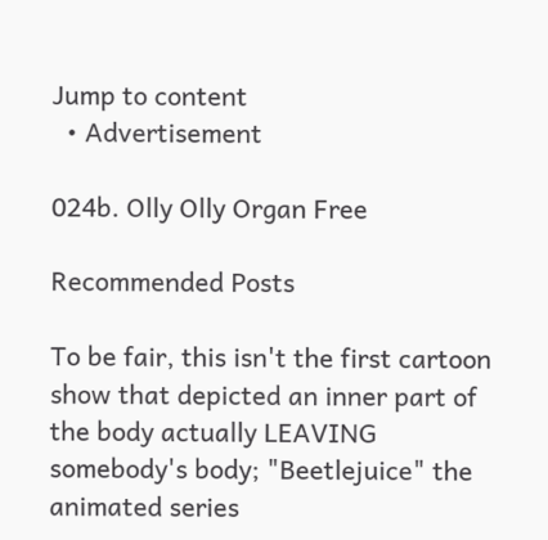Jump to content
  • Advertisement

024b. Olly Olly Organ Free

Recommended Posts

To be fair, this isn't the first cartoon show that depicted an inner part of the body actually LEAVING somebody's body; "Beetlejuice" the animated series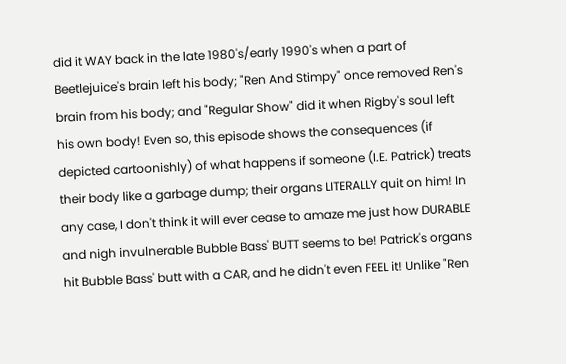did it WAY back in the late 1980's/early 1990's when a part of Beetlejuice's brain left his body; "Ren And Stimpy" once removed Ren's brain from his body; and "Regular Show" did it when Rigby's soul left his own body! Even so, this episode shows the consequences (if depicted cartoonishly) of what happens if someone (I.E. Patrick) treats their body like a garbage dump; their organs LITERALLY quit on him! In any case, I don't think it will ever cease to amaze me just how DURABLE and nigh invulnerable Bubble Bass' BUTT seems to be! Patrick's organs hit Bubble Bass' butt with a CAR, and he didn't even FEEL it! Unlike "Ren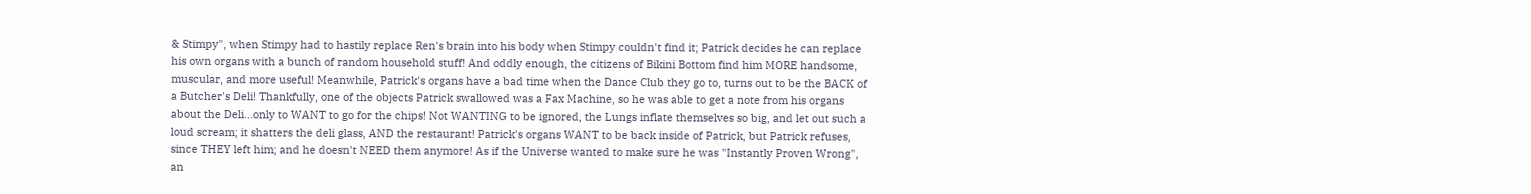& Stimpy", when Stimpy had to hastily replace Ren's brain into his body when Stimpy couldn't find it; Patrick decides he can replace his own organs with a bunch of random household stuff! And oddly enough, the citizens of Bikini Bottom find him MORE handsome, muscular, and more useful! Meanwhile, Patrick's organs have a bad time when the Dance Club they go to, turns out to be the BACK of a Butcher's Deli! Thankfully, one of the objects Patrick swallowed was a Fax Machine, so he was able to get a note from his organs about the Deli...only to WANT to go for the chips! Not WANTING to be ignored, the Lungs inflate themselves so big, and let out such a loud scream; it shatters the deli glass, AND the restaurant! Patrick's organs WANT to be back inside of Patrick, but Patrick refuses, since THEY left him; and he doesn't NEED them anymore! As if the Universe wanted to make sure he was "Instantly Proven Wrong", an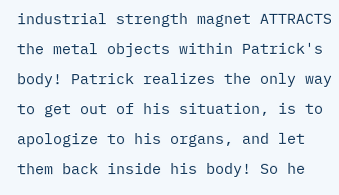industrial strength magnet ATTRACTS the metal objects within Patrick's body! Patrick realizes the only way to get out of his situation, is to apologize to his organs, and let them back inside his body! So he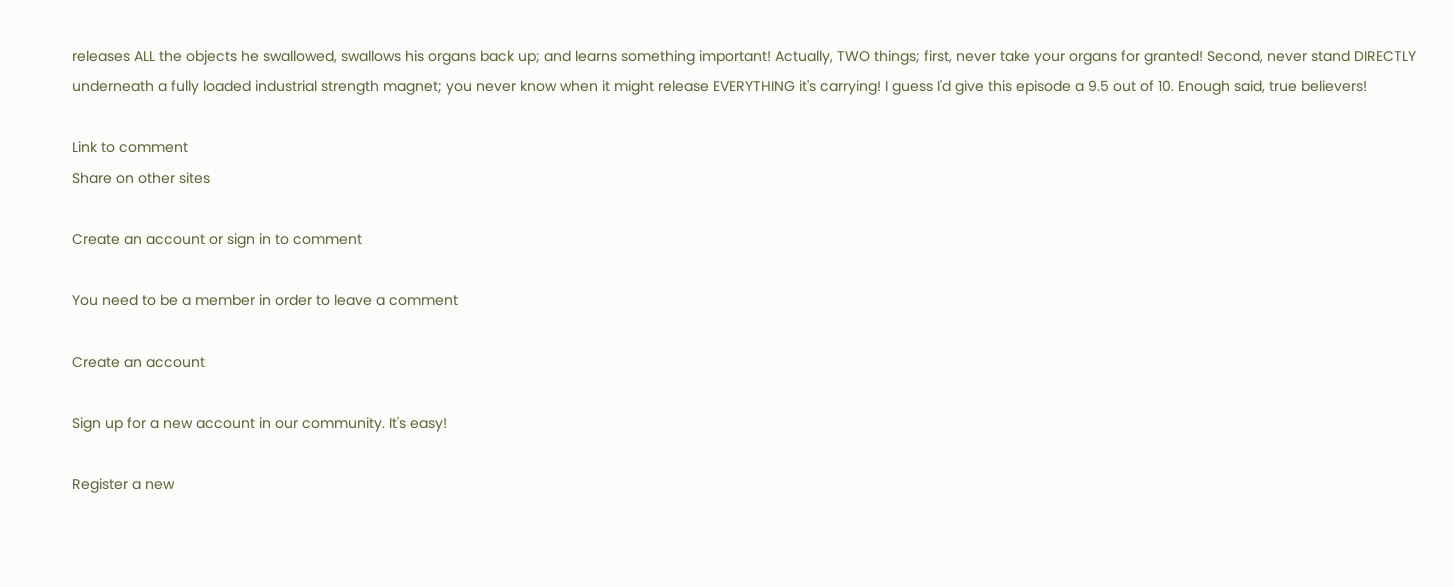releases ALL the objects he swallowed, swallows his organs back up; and learns something important! Actually, TWO things; first, never take your organs for granted! Second, never stand DIRECTLY underneath a fully loaded industrial strength magnet; you never know when it might release EVERYTHING it's carrying! I guess I'd give this episode a 9.5 out of 10. Enough said, true believers!

Link to comment
Share on other sites

Create an account or sign in to comment

You need to be a member in order to leave a comment

Create an account

Sign up for a new account in our community. It's easy!

Register a new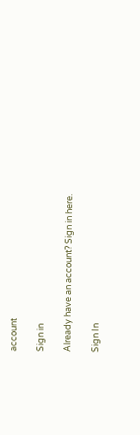account

Sign in

Already have an account? Sign in here.

Sign In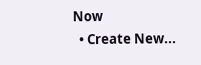Now
  • Create New...